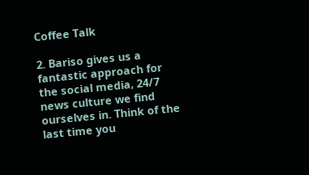Coffee Talk

2. Bariso gives us a fantastic approach for the social media, 24/7 news culture we find ourselves in. Think of the last time you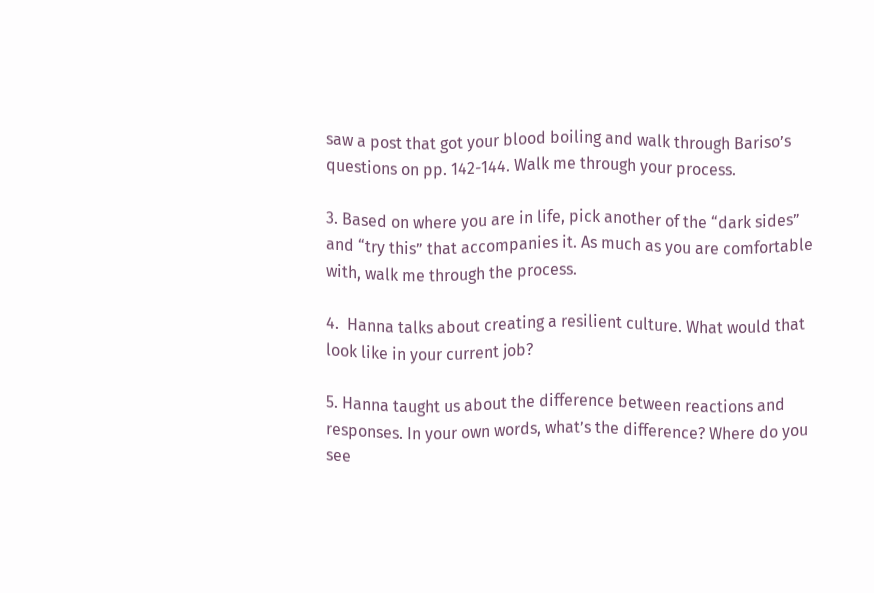saw a post that got your blood boiling and walk through Bariso’s questions on pp. 142-144. Walk me through your process.

3. Based on where you are in life, pick another of the “dark sides” and “try this” that accompanies it. As much as you are comfortable with, walk me through the process.

4.  Hanna talks about creating a resilient culture. What would that look like in your current job?

5. Hanna taught us about the difference between reactions and responses. In your own words, what’s the difference? Where do you see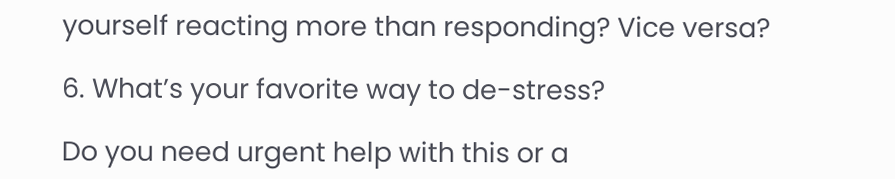yourself reacting more than responding? Vice versa?

6. What’s your favorite way to de-stress?

Do you need urgent help with this or a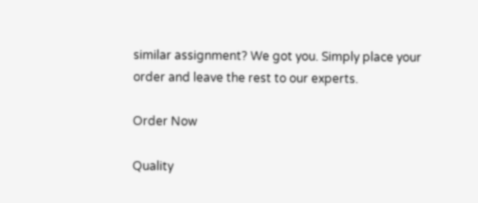similar assignment? We got you. Simply place your order and leave the rest to our experts.

Order Now

Quality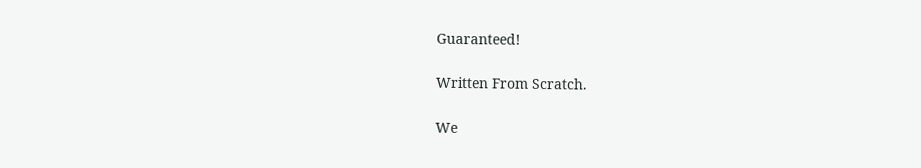Guaranteed!

Written From Scratch.

We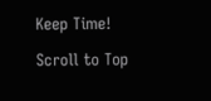Keep Time!

Scroll to Top